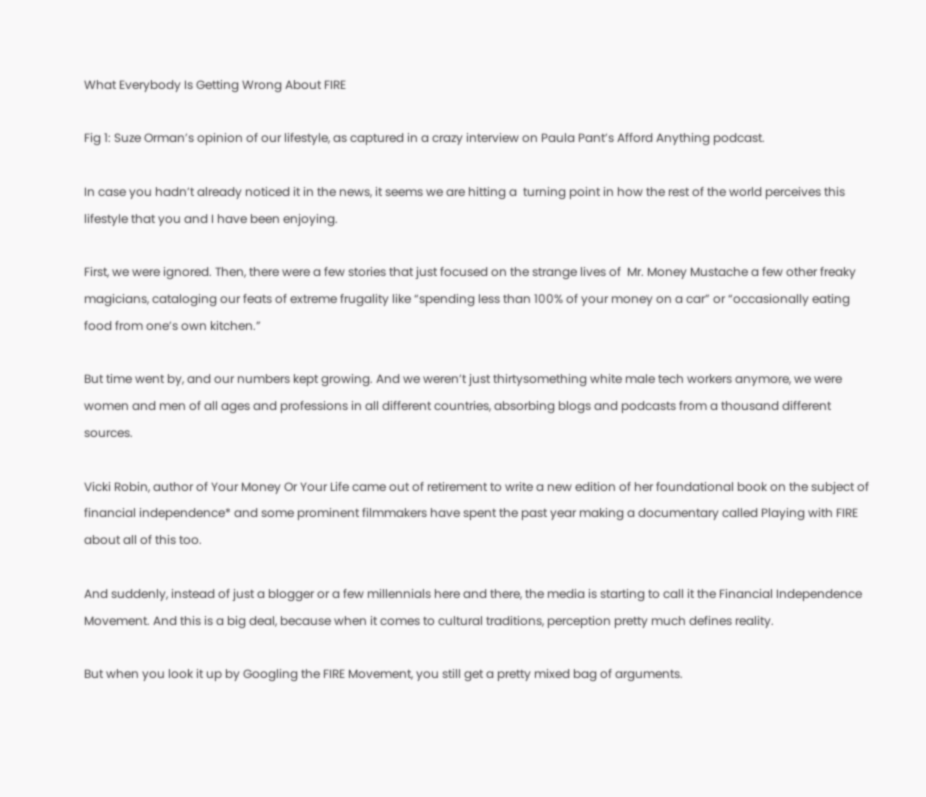What Everybody Is Getting Wrong About FIRE

Fig 1: Suze Orman’s opinion of our lifestyle, as captured in a crazy interview on Paula Pant’s Afford Anything podcast.

In case you hadn’t already noticed it in the news, it seems we are hitting a  turning point in how the rest of the world perceives this lifestyle that you and I have been enjoying.

First, we were ignored. Then, there were a few stories that just focused on the strange lives of  Mr. Money Mustache a few other freaky magicians, cataloging our feats of extreme frugality like “spending less than 100% of your money on a car” or “occasionally eating food from one’s own kitchen.”

But time went by, and our numbers kept growing. And we weren’t just thirtysomething white male tech workers anymore, we were women and men of all ages and professions in all different countries, absorbing blogs and podcasts from a thousand different sources.

Vicki Robin, author of Your Money Or Your Life came out of retirement to write a new edition of her foundational book on the subject of financial independence* and some prominent filmmakers have spent the past year making a documentary called Playing with FIRE about all of this too.

And suddenly, instead of just a blogger or a few millennials here and there, the media is starting to call it the Financial Independence Movement. And this is a big deal, because when it comes to cultural traditions, perception pretty much defines reality.

But when you look it up by Googling the FIRE Movement, you still get a pretty mixed bag of arguments.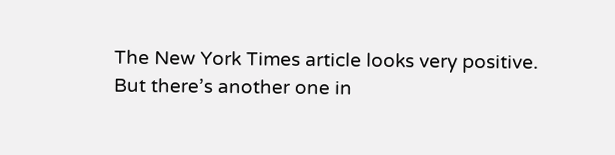The New York Times article looks very positive. But there’s another one in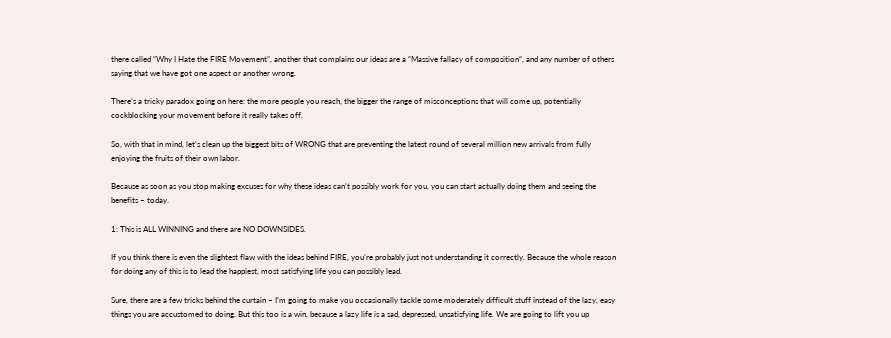there called “Why I Hate the FIRE Movement”, another that complains our ideas are a “Massive fallacy of composition”, and any number of others saying that we have got one aspect or another wrong.

There’s a tricky paradox going on here: the more people you reach, the bigger the range of misconceptions that will come up, potentially cockblocking your movement before it really takes off.

So, with that in mind, let’s clean up the biggest bits of WRONG that are preventing the latest round of several million new arrivals from fully enjoying the fruits of their own labor.

Because as soon as you stop making excuses for why these ideas can’t possibly work for you, you can start actually doing them and seeing the benefits – today.

1: This is ALL WINNING and there are NO DOWNSIDES.

If you think there is even the slightest flaw with the ideas behind FIRE, you’re probably just not understanding it correctly. Because the whole reason for doing any of this is to lead the happiest, most satisfying life you can possibly lead.

Sure, there are a few tricks behind the curtain – I’m going to make you occasionally tackle some moderately difficult stuff instead of the lazy, easy things you are accustomed to doing. But this too is a win, because a lazy life is a sad, depressed, unsatisfying life. We are going to lift you up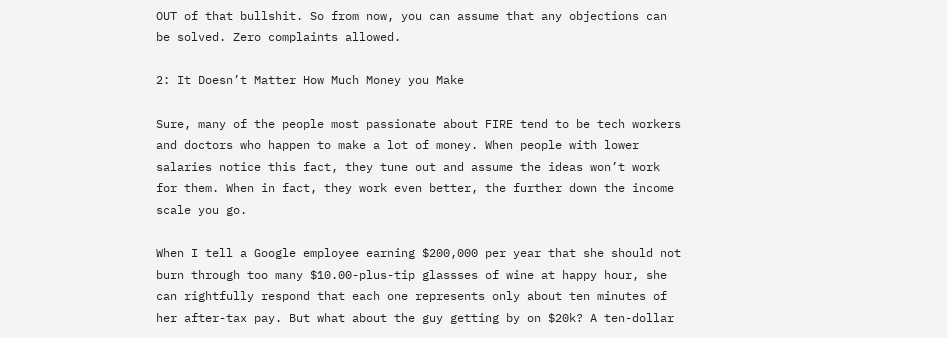OUT of that bullshit. So from now, you can assume that any objections can be solved. Zero complaints allowed.

2: It Doesn’t Matter How Much Money you Make

Sure, many of the people most passionate about FIRE tend to be tech workers and doctors who happen to make a lot of money. When people with lower salaries notice this fact, they tune out and assume the ideas won’t work for them. When in fact, they work even better, the further down the income scale you go.

When I tell a Google employee earning $200,000 per year that she should not burn through too many $10.00-plus-tip glassses of wine at happy hour, she can rightfully respond that each one represents only about ten minutes of her after-tax pay. But what about the guy getting by on $20k? A ten-dollar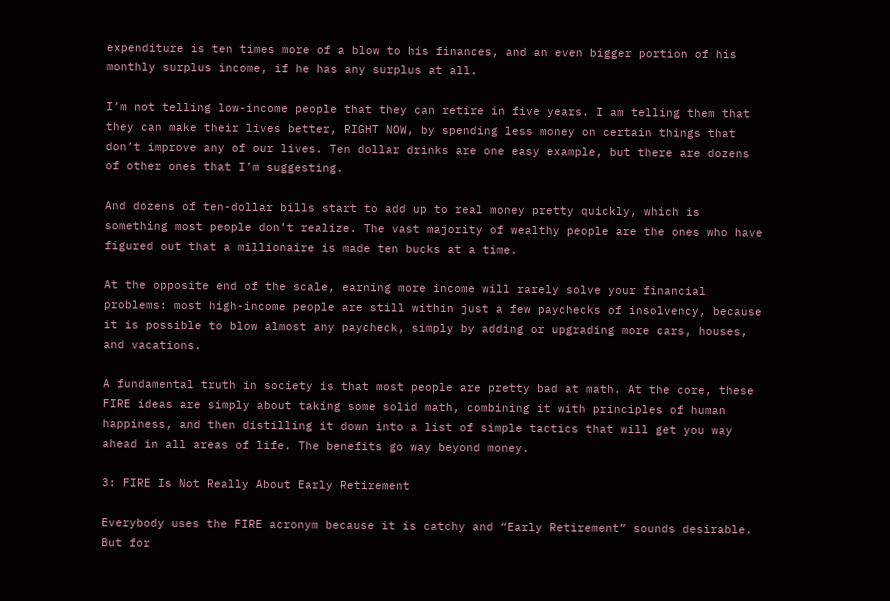expenditure is ten times more of a blow to his finances, and an even bigger portion of his monthly surplus income, if he has any surplus at all.

I’m not telling low-income people that they can retire in five years. I am telling them that they can make their lives better, RIGHT NOW, by spending less money on certain things that don’t improve any of our lives. Ten dollar drinks are one easy example, but there are dozens of other ones that I’m suggesting.

And dozens of ten-dollar bills start to add up to real money pretty quickly, which is something most people don’t realize. The vast majority of wealthy people are the ones who have figured out that a millionaire is made ten bucks at a time.

At the opposite end of the scale, earning more income will rarely solve your financial problems: most high-income people are still within just a few paychecks of insolvency, because it is possible to blow almost any paycheck, simply by adding or upgrading more cars, houses, and vacations.

A fundamental truth in society is that most people are pretty bad at math. At the core, these FIRE ideas are simply about taking some solid math, combining it with principles of human happiness, and then distilling it down into a list of simple tactics that will get you way ahead in all areas of life. The benefits go way beyond money.

3: FIRE Is Not Really About Early Retirement

Everybody uses the FIRE acronym because it is catchy and “Early Retirement” sounds desirable. But for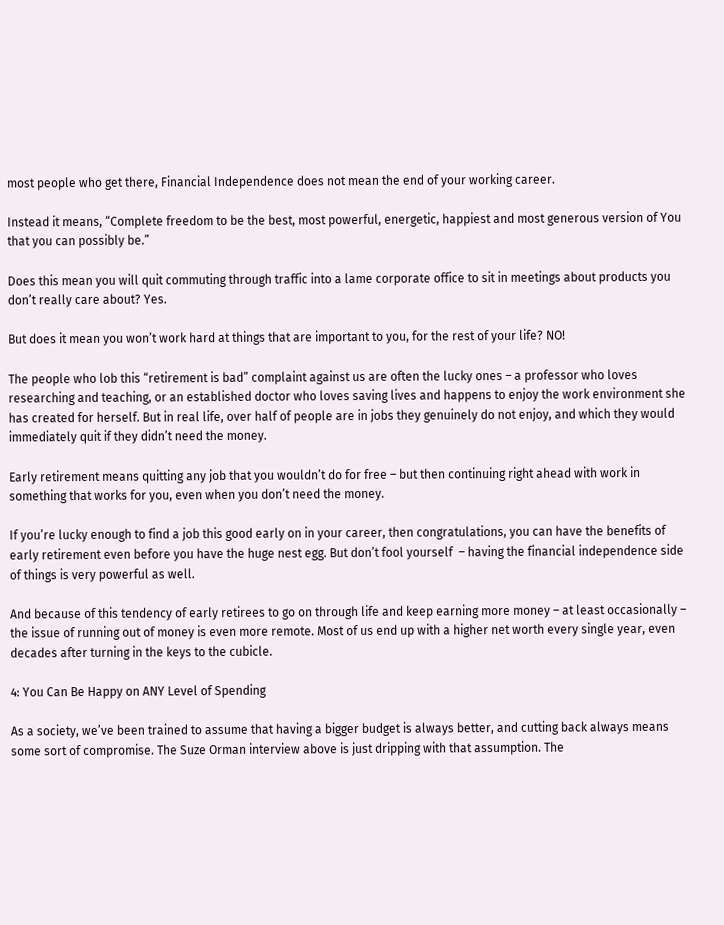most people who get there, Financial Independence does not mean the end of your working career.

Instead it means, “Complete freedom to be the best, most powerful, energetic, happiest and most generous version of You that you can possibly be.”

Does this mean you will quit commuting through traffic into a lame corporate office to sit in meetings about products you don’t really care about? Yes.

But does it mean you won’t work hard at things that are important to you, for the rest of your life? NO!

The people who lob this “retirement is bad” complaint against us are often the lucky ones – a professor who loves researching and teaching, or an established doctor who loves saving lives and happens to enjoy the work environment she has created for herself. But in real life, over half of people are in jobs they genuinely do not enjoy, and which they would immediately quit if they didn’t need the money.

Early retirement means quitting any job that you wouldn’t do for free – but then continuing right ahead with work in something that works for you, even when you don’t need the money.

If you’re lucky enough to find a job this good early on in your career, then congratulations, you can have the benefits of early retirement even before you have the huge nest egg. But don’t fool yourself  – having the financial independence side of things is very powerful as well.

And because of this tendency of early retirees to go on through life and keep earning more money – at least occasionally – the issue of running out of money is even more remote. Most of us end up with a higher net worth every single year, even decades after turning in the keys to the cubicle.

4: You Can Be Happy on ANY Level of Spending

As a society, we’ve been trained to assume that having a bigger budget is always better, and cutting back always means some sort of compromise. The Suze Orman interview above is just dripping with that assumption. The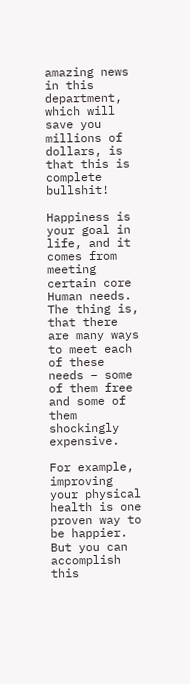amazing news in this department, which will save you millions of dollars, is that this is complete bullshit!

Happiness is your goal in life, and it comes from meeting certain core Human needs. The thing is, that there are many ways to meet each of these needs – some of them free and some of them shockingly expensive.

For example, improving your physical health is one proven way to be happier. But you can accomplish this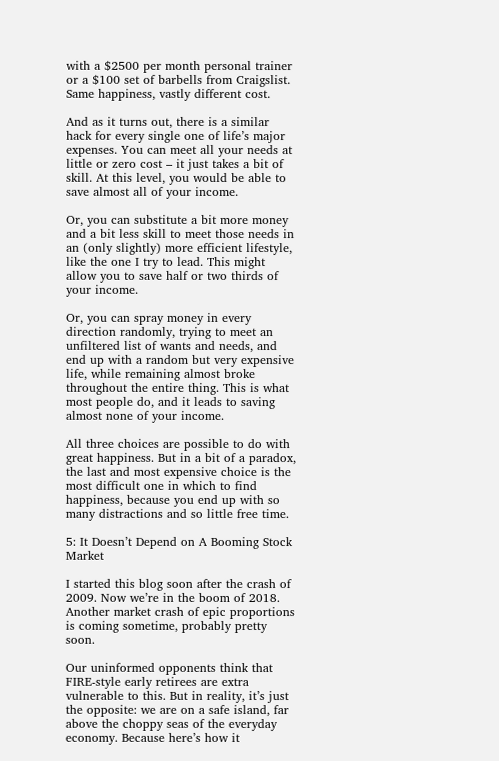with a $2500 per month personal trainer or a $100 set of barbells from Craigslist. Same happiness, vastly different cost.

And as it turns out, there is a similar hack for every single one of life’s major expenses. You can meet all your needs at little or zero cost – it just takes a bit of skill. At this level, you would be able to save almost all of your income.

Or, you can substitute a bit more money and a bit less skill to meet those needs in an (only slightly) more efficient lifestyle, like the one I try to lead. This might allow you to save half or two thirds of your income.

Or, you can spray money in every direction randomly, trying to meet an unfiltered list of wants and needs, and end up with a random but very expensive life, while remaining almost broke throughout the entire thing. This is what most people do, and it leads to saving almost none of your income.

All three choices are possible to do with great happiness. But in a bit of a paradox, the last and most expensive choice is the most difficult one in which to find happiness, because you end up with so many distractions and so little free time.

5: It Doesn’t Depend on A Booming Stock Market

I started this blog soon after the crash of 2009. Now we’re in the boom of 2018. Another market crash of epic proportions is coming sometime, probably pretty soon.

Our uninformed opponents think that FIRE-style early retirees are extra vulnerable to this. But in reality, it’s just the opposite: we are on a safe island, far above the choppy seas of the everyday economy. Because here’s how it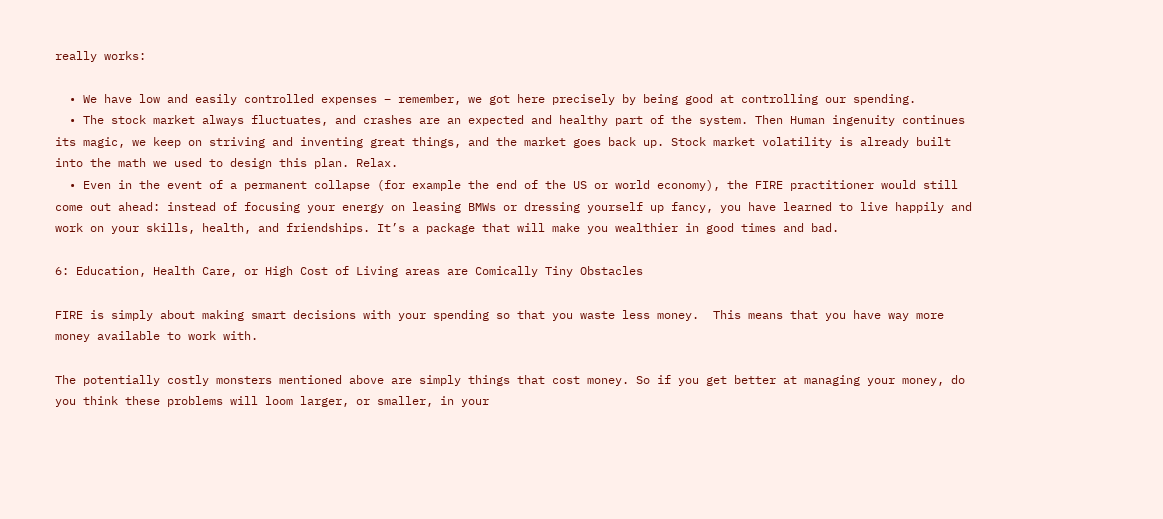really works:

  • We have low and easily controlled expenses – remember, we got here precisely by being good at controlling our spending.
  • The stock market always fluctuates, and crashes are an expected and healthy part of the system. Then Human ingenuity continues its magic, we keep on striving and inventing great things, and the market goes back up. Stock market volatility is already built into the math we used to design this plan. Relax.
  • Even in the event of a permanent collapse (for example the end of the US or world economy), the FIRE practitioner would still come out ahead: instead of focusing your energy on leasing BMWs or dressing yourself up fancy, you have learned to live happily and work on your skills, health, and friendships. It’s a package that will make you wealthier in good times and bad.

6: Education, Health Care, or High Cost of Living areas are Comically Tiny Obstacles

FIRE is simply about making smart decisions with your spending so that you waste less money.  This means that you have way more money available to work with.

The potentially costly monsters mentioned above are simply things that cost money. So if you get better at managing your money, do you think these problems will loom larger, or smaller, in your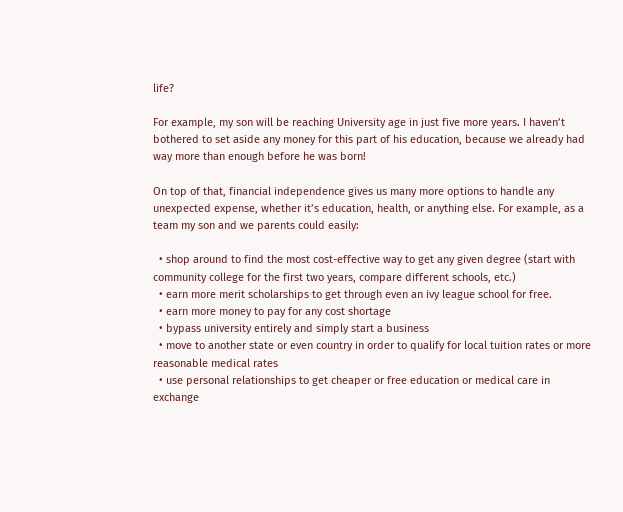life?

For example, my son will be reaching University age in just five more years. I haven’t bothered to set aside any money for this part of his education, because we already had way more than enough before he was born!

On top of that, financial independence gives us many more options to handle any unexpected expense, whether it’s education, health, or anything else. For example, as a team my son and we parents could easily:

  • shop around to find the most cost-effective way to get any given degree (start with community college for the first two years, compare different schools, etc.)
  • earn more merit scholarships to get through even an ivy league school for free.
  • earn more money to pay for any cost shortage
  • bypass university entirely and simply start a business
  • move to another state or even country in order to qualify for local tuition rates or more reasonable medical rates
  • use personal relationships to get cheaper or free education or medical care in exchange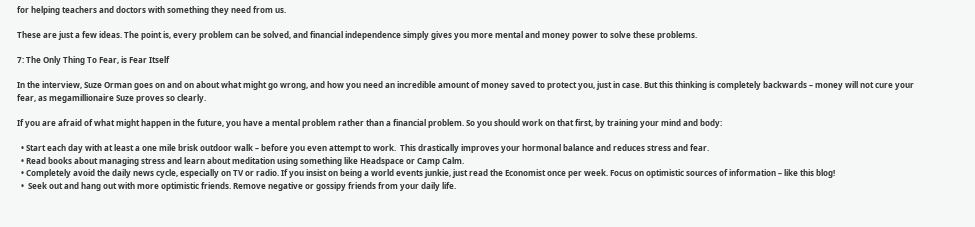for helping teachers and doctors with something they need from us.

These are just a few ideas. The point is, every problem can be solved, and financial independence simply gives you more mental and money power to solve these problems.

7: The Only Thing To Fear, is Fear Itself

In the interview, Suze Orman goes on and on about what might go wrong, and how you need an incredible amount of money saved to protect you, just in case. But this thinking is completely backwards – money will not cure your fear, as megamillionaire Suze proves so clearly.

If you are afraid of what might happen in the future, you have a mental problem rather than a financial problem. So you should work on that first, by training your mind and body:

  • Start each day with at least a one mile brisk outdoor walk – before you even attempt to work.  This drastically improves your hormonal balance and reduces stress and fear.
  • Read books about managing stress and learn about meditation using something like Headspace or Camp Calm.
  • Completely avoid the daily news cycle, especially on TV or radio. If you insist on being a world events junkie, just read the Economist once per week. Focus on optimistic sources of information – like this blog!
  •  Seek out and hang out with more optimistic friends. Remove negative or gossipy friends from your daily life.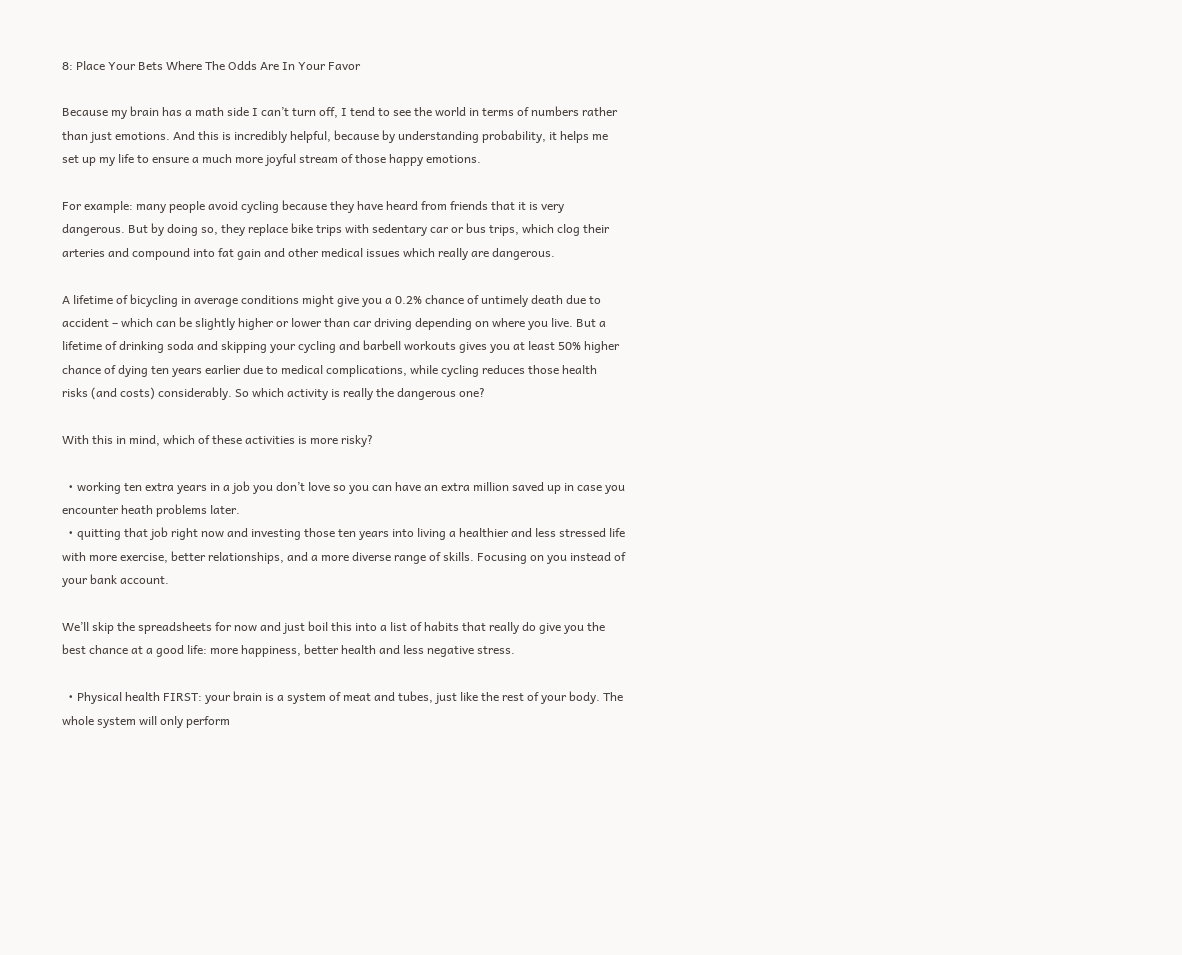8: Place Your Bets Where The Odds Are In Your Favor

Because my brain has a math side I can’t turn off, I tend to see the world in terms of numbers rather than just emotions. And this is incredibly helpful, because by understanding probability, it helps me set up my life to ensure a much more joyful stream of those happy emotions.

For example: many people avoid cycling because they have heard from friends that it is very dangerous. But by doing so, they replace bike trips with sedentary car or bus trips, which clog their arteries and compound into fat gain and other medical issues which really are dangerous.

A lifetime of bicycling in average conditions might give you a 0.2% chance of untimely death due to accident – which can be slightly higher or lower than car driving depending on where you live. But a lifetime of drinking soda and skipping your cycling and barbell workouts gives you at least 50% higher chance of dying ten years earlier due to medical complications, while cycling reduces those health risks (and costs) considerably. So which activity is really the dangerous one?

With this in mind, which of these activities is more risky?

  • working ten extra years in a job you don’t love so you can have an extra million saved up in case you encounter heath problems later.
  • quitting that job right now and investing those ten years into living a healthier and less stressed life with more exercise, better relationships, and a more diverse range of skills. Focusing on you instead of your bank account.

We’ll skip the spreadsheets for now and just boil this into a list of habits that really do give you the best chance at a good life: more happiness, better health and less negative stress.

  • Physical health FIRST: your brain is a system of meat and tubes, just like the rest of your body. The whole system will only perform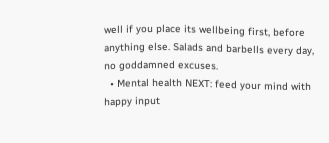well if you place its wellbeing first, before anything else. Salads and barbells every day, no goddamned excuses.
  • Mental health NEXT: feed your mind with happy input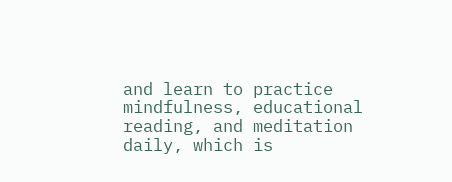and learn to practice mindfulness, educational reading, and meditation daily, which is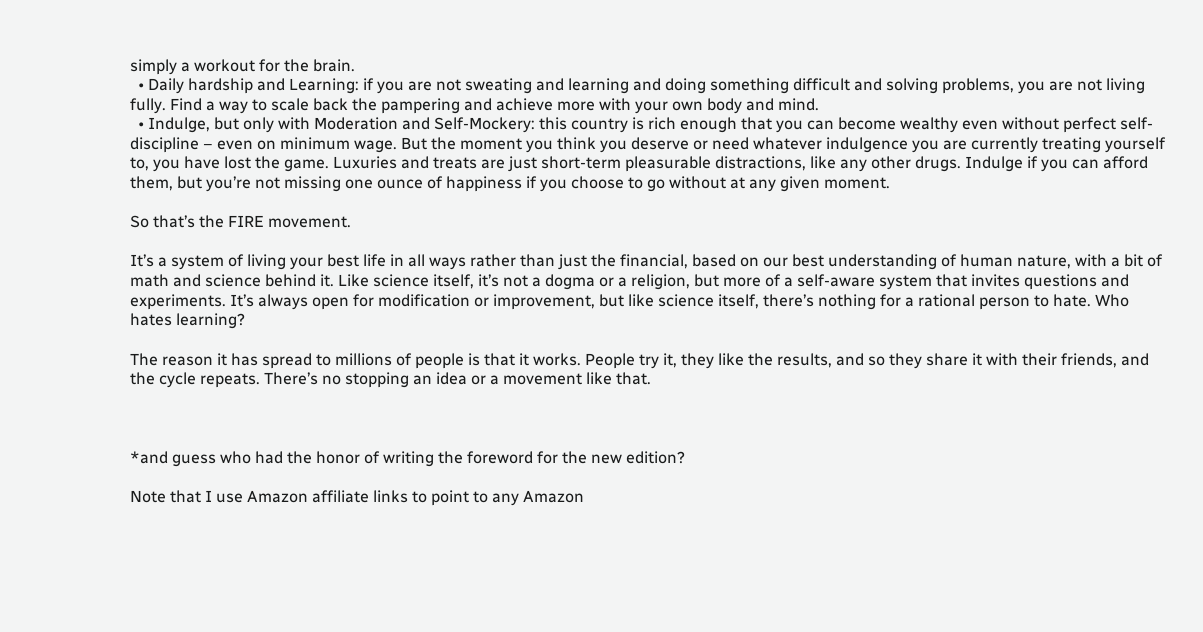simply a workout for the brain.
  • Daily hardship and Learning: if you are not sweating and learning and doing something difficult and solving problems, you are not living fully. Find a way to scale back the pampering and achieve more with your own body and mind.
  • Indulge, but only with Moderation and Self-Mockery: this country is rich enough that you can become wealthy even without perfect self-discipline – even on minimum wage. But the moment you think you deserve or need whatever indulgence you are currently treating yourself to, you have lost the game. Luxuries and treats are just short-term pleasurable distractions, like any other drugs. Indulge if you can afford them, but you’re not missing one ounce of happiness if you choose to go without at any given moment.

So that’s the FIRE movement.

It’s a system of living your best life in all ways rather than just the financial, based on our best understanding of human nature, with a bit of math and science behind it. Like science itself, it’s not a dogma or a religion, but more of a self-aware system that invites questions and experiments. It’s always open for modification or improvement, but like science itself, there’s nothing for a rational person to hate. Who hates learning?

The reason it has spread to millions of people is that it works. People try it, they like the results, and so they share it with their friends, and the cycle repeats. There’s no stopping an idea or a movement like that.



*and guess who had the honor of writing the foreword for the new edition?

Note that I use Amazon affiliate links to point to any Amazon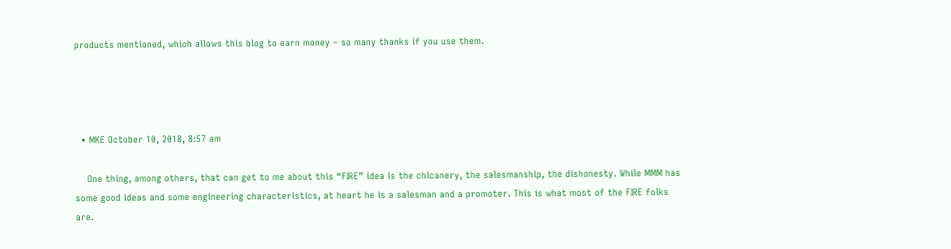products mentioned, which allows this blog to earn money – so many thanks if you use them.




  • MKE October 10, 2018, 8:57 am

    One thing, among others, that can get to me about this “FIRE” idea is the chicanery, the salesmanship, the dishonesty. While MMM has some good ideas and some engineering characteristics, at heart he is a salesman and a promoter. This is what most of the FIRE folks are.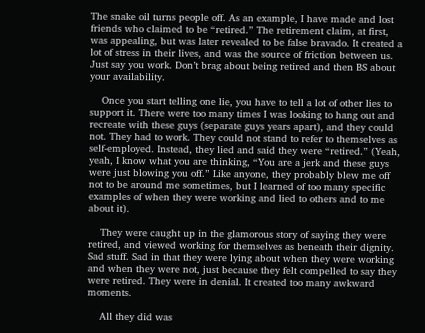The snake oil turns people off. As an example, I have made and lost friends who claimed to be “retired.” The retirement claim, at first, was appealing, but was later revealed to be false bravado. It created a lot of stress in their lives, and was the source of friction between us. Just say you work. Don’t brag about being retired and then BS about your availability.

    Once you start telling one lie, you have to tell a lot of other lies to support it. There were too many times I was looking to hang out and recreate with these guys (separate guys years apart), and they could not. They had to work. They could not stand to refer to themselves as self-employed. Instead, they lied and said they were “retired.” (Yeah, yeah, I know what you are thinking, “You are a jerk and these guys were just blowing you off.” Like anyone, they probably blew me off not to be around me sometimes, but I learned of too many specific examples of when they were working and lied to others and to me about it).

    They were caught up in the glamorous story of saying they were retired, and viewed working for themselves as beneath their dignity. Sad stuff. Sad in that they were lying about when they were working and when they were not, just because they felt compelled to say they were retired. They were in denial. It created too many awkward moments.

    All they did was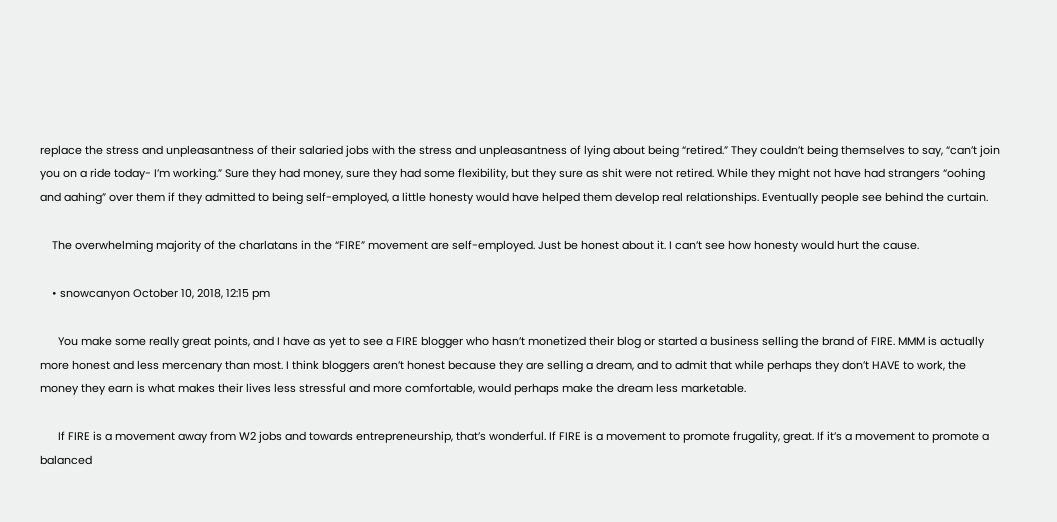replace the stress and unpleasantness of their salaried jobs with the stress and unpleasantness of lying about being “retired.” They couldn’t being themselves to say, “can’t join you on a ride today- I’m working.” Sure they had money, sure they had some flexibility, but they sure as shit were not retired. While they might not have had strangers “oohing and aahing” over them if they admitted to being self-employed, a little honesty would have helped them develop real relationships. Eventually people see behind the curtain.

    The overwhelming majority of the charlatans in the “FIRE” movement are self-employed. Just be honest about it. I can’t see how honesty would hurt the cause.

    • snowcanyon October 10, 2018, 12:15 pm

      You make some really great points, and I have as yet to see a FIRE blogger who hasn’t monetized their blog or started a business selling the brand of FIRE. MMM is actually more honest and less mercenary than most. I think bloggers aren’t honest because they are selling a dream, and to admit that while perhaps they don’t HAVE to work, the money they earn is what makes their lives less stressful and more comfortable, would perhaps make the dream less marketable.

      If FIRE is a movement away from W2 jobs and towards entrepreneurship, that’s wonderful. If FIRE is a movement to promote frugality, great. If it’s a movement to promote a balanced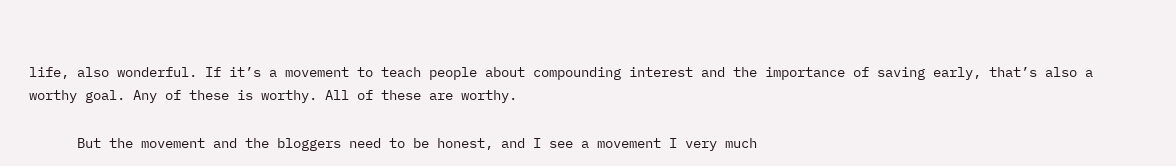life, also wonderful. If it’s a movement to teach people about compounding interest and the importance of saving early, that’s also a worthy goal. Any of these is worthy. All of these are worthy.

      But the movement and the bloggers need to be honest, and I see a movement I very much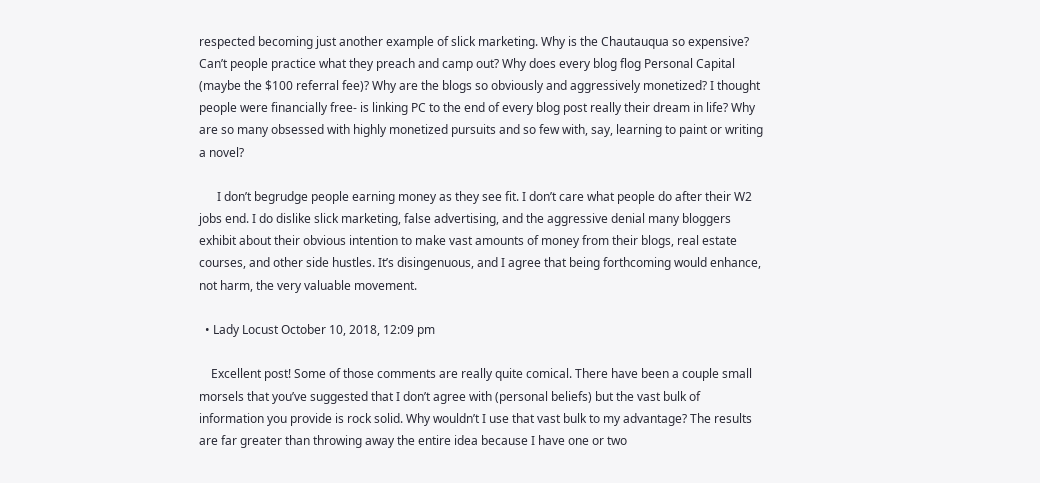respected becoming just another example of slick marketing. Why is the Chautauqua so expensive? Can’t people practice what they preach and camp out? Why does every blog flog Personal Capital (maybe the $100 referral fee)? Why are the blogs so obviously and aggressively monetized? I thought people were financially free- is linking PC to the end of every blog post really their dream in life? Why are so many obsessed with highly monetized pursuits and so few with, say, learning to paint or writing a novel?

      I don’t begrudge people earning money as they see fit. I don’t care what people do after their W2 jobs end. I do dislike slick marketing, false advertising, and the aggressive denial many bloggers exhibit about their obvious intention to make vast amounts of money from their blogs, real estate courses, and other side hustles. It’s disingenuous, and I agree that being forthcoming would enhance, not harm, the very valuable movement.

  • Lady Locust October 10, 2018, 12:09 pm

    Excellent post! Some of those comments are really quite comical. There have been a couple small morsels that you’ve suggested that I don’t agree with (personal beliefs) but the vast bulk of information you provide is rock solid. Why wouldn’t I use that vast bulk to my advantage? The results are far greater than throwing away the entire idea because I have one or two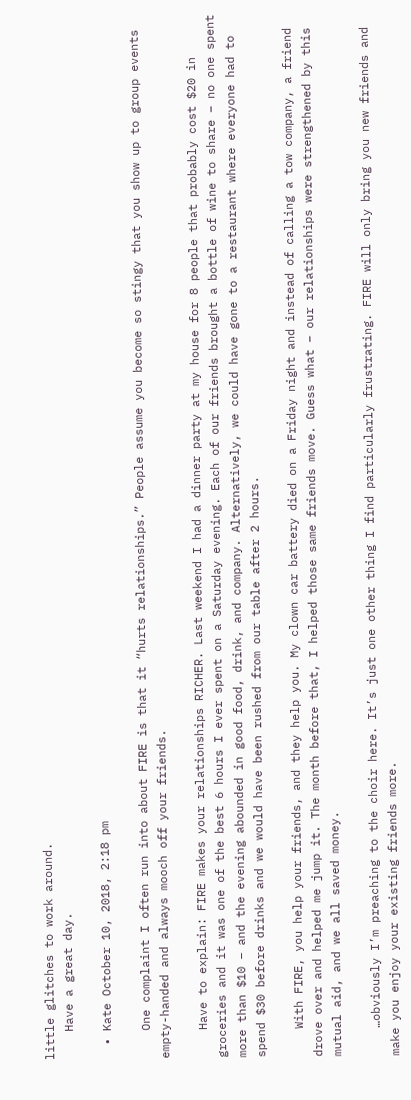little glitches to work around.
    Have a great day.

  • Kate October 10, 2018, 2:18 pm

    One complaint I often run into about FIRE is that it “hurts relationships.” People assume you become so stingy that you show up to group events empty-handed and always mooch off your friends.

    Have to explain: FIRE makes your relationships RICHER. Last weekend I had a dinner party at my house for 8 people that probably cost $20 in groceries and it was one of the best 6 hours I ever spent on a Saturday evening. Each of our friends brought a bottle of wine to share – no one spent more than $10 – and the evening abounded in good food, drink, and company. Alternatively, we could have gone to a restaurant where everyone had to spend $30 before drinks and we would have been rushed from our table after 2 hours.

    With FIRE, you help your friends, and they help you. My clown car battery died on a Friday night and instead of calling a tow company, a friend drove over and helped me jump it. The month before that, I helped those same friends move. Guess what – our relationships were strengthened by this mutual aid, and we all saved money.

    …obviously I’m preaching to the choir here. It’s just one other thing I find particularly frustrating. FIRE will only bring you new friends and make you enjoy your existing friends more.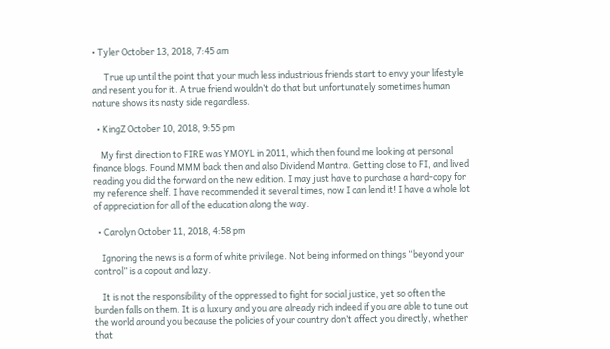• Tyler October 13, 2018, 7:45 am

      True up until the point that your much less industrious friends start to envy your lifestyle and resent you for it. A true friend wouldn’t do that but unfortunately sometimes human nature shows its nasty side regardless.

  • KingZ October 10, 2018, 9:55 pm

    My first direction to FIRE was YMOYL in 2011, which then found me looking at personal finance blogs. Found MMM back then and also Dividend Mantra. Getting close to FI, and lived reading you did the forward on the new edition. I may just have to purchase a hard-copy for my reference shelf. I have recommended it several times, now I can lend it! I have a whole lot of appreciation for all of the education along the way.

  • Carolyn October 11, 2018, 4:58 pm

    Ignoring the news is a form of white privilege. Not being informed on things “beyond your control” is a copout and lazy.

    It is not the responsibility of the oppressed to fight for social justice, yet so often the burden falls on them. It is a luxury and you are already rich indeed if you are able to tune out the world around you because the policies of your country don’t affect you directly, whether that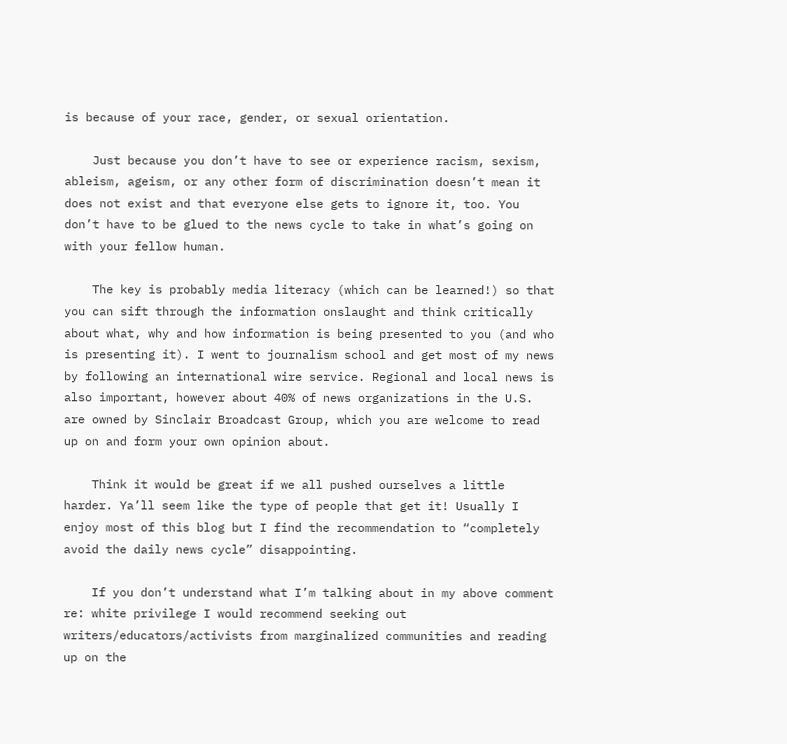is because of your race, gender, or sexual orientation.

    Just because you don’t have to see or experience racism, sexism, ableism, ageism, or any other form of discrimination doesn’t mean it does not exist and that everyone else gets to ignore it, too. You don’t have to be glued to the news cycle to take in what’s going on with your fellow human.

    The key is probably media literacy (which can be learned!) so that you can sift through the information onslaught and think critically about what, why and how information is being presented to you (and who is presenting it). I went to journalism school and get most of my news by following an international wire service. Regional and local news is also important, however about 40% of news organizations in the U.S. are owned by Sinclair Broadcast Group, which you are welcome to read up on and form your own opinion about.

    Think it would be great if we all pushed ourselves a little harder. Ya’ll seem like the type of people that get it! Usually I enjoy most of this blog but I find the recommendation to “completely avoid the daily news cycle” disappointing.

    If you don’t understand what I’m talking about in my above comment re: white privilege I would recommend seeking out writers/educators/activists from marginalized communities and reading up on the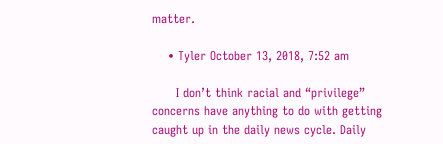matter.

    • Tyler October 13, 2018, 7:52 am

      I don’t think racial and “privilege” concerns have anything to do with getting caught up in the daily news cycle. Daily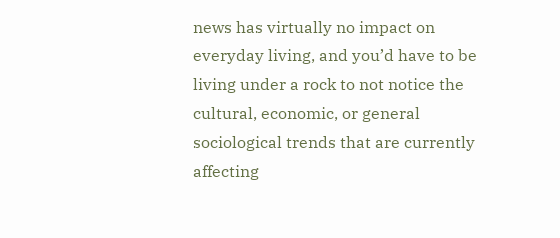news has virtually no impact on everyday living, and you’d have to be living under a rock to not notice the cultural, economic, or general sociological trends that are currently affecting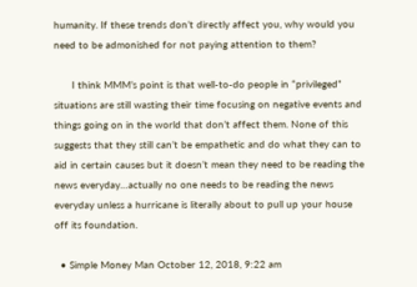humanity. If these trends don’t directly affect you, why would you need to be admonished for not paying attention to them?

      I think MMM’s point is that well-to-do people in “privileged” situations are still wasting their time focusing on negative events and things going on in the world that don’t affect them. None of this suggests that they still can’t be empathetic and do what they can to aid in certain causes but it doesn’t mean they need to be reading the news everyday…actually no one needs to be reading the news everyday unless a hurricane is literally about to pull up your house off its foundation.

  • Simple Money Man October 12, 2018, 9:22 am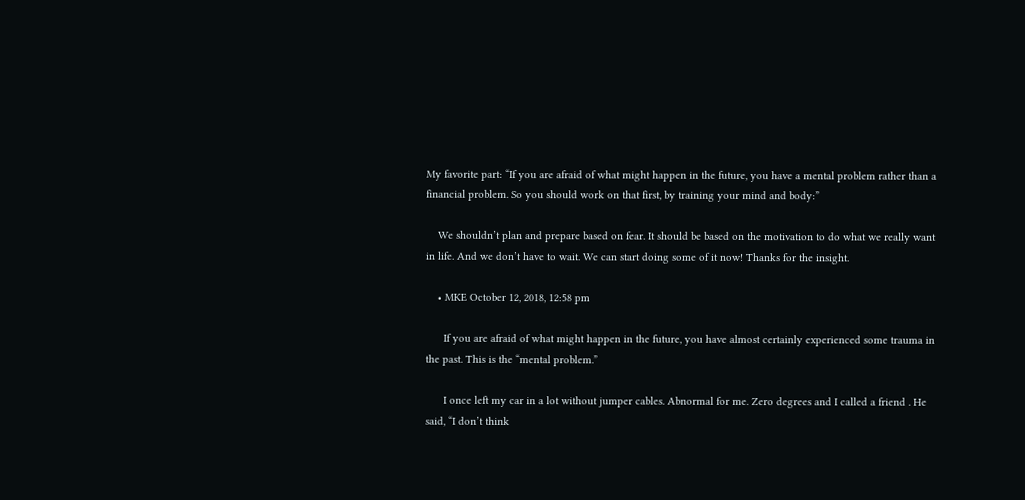My favorite part: “If you are afraid of what might happen in the future, you have a mental problem rather than a financial problem. So you should work on that first, by training your mind and body:”

    We shouldn’t plan and prepare based on fear. It should be based on the motivation to do what we really want in life. And we don’t have to wait. We can start doing some of it now! Thanks for the insight.

    • MKE October 12, 2018, 12:58 pm

      If you are afraid of what might happen in the future, you have almost certainly experienced some trauma in the past. This is the “mental problem.”

      I once left my car in a lot without jumper cables. Abnormal for me. Zero degrees and I called a friend . He said, “I don’t think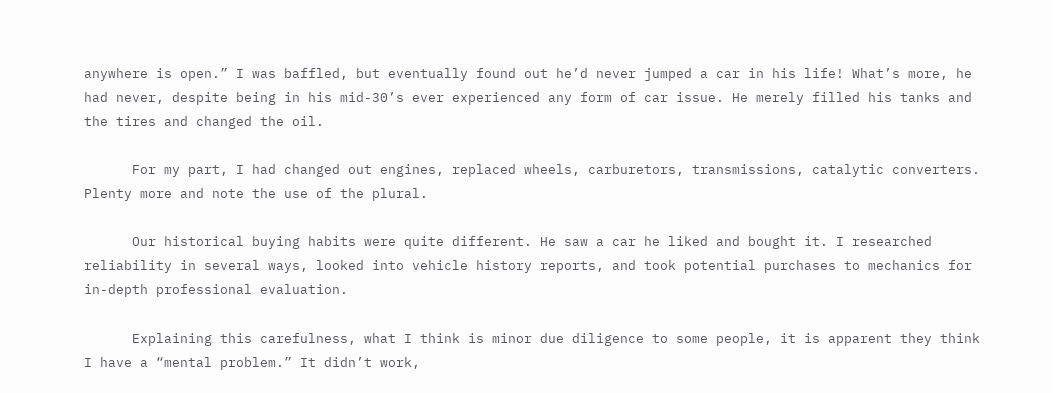anywhere is open.” I was baffled, but eventually found out he’d never jumped a car in his life! What’s more, he had never, despite being in his mid-30’s ever experienced any form of car issue. He merely filled his tanks and the tires and changed the oil.

      For my part, I had changed out engines, replaced wheels, carburetors, transmissions, catalytic converters. Plenty more and note the use of the plural.

      Our historical buying habits were quite different. He saw a car he liked and bought it. I researched reliability in several ways, looked into vehicle history reports, and took potential purchases to mechanics for in-depth professional evaluation.

      Explaining this carefulness, what I think is minor due diligence to some people, it is apparent they think I have a “mental problem.” It didn’t work,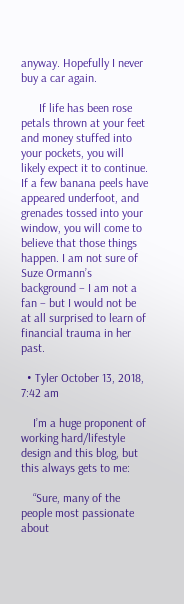anyway. Hopefully I never buy a car again.

      If life has been rose petals thrown at your feet and money stuffed into your pockets, you will likely expect it to continue. If a few banana peels have appeared underfoot, and grenades tossed into your window, you will come to believe that those things happen. I am not sure of Suze Ormann’s background – I am not a fan – but I would not be at all surprised to learn of financial trauma in her past.

  • Tyler October 13, 2018, 7:42 am

    I’m a huge proponent of working hard/lifestyle design and this blog, but this always gets to me:

    “Sure, many of the people most passionate about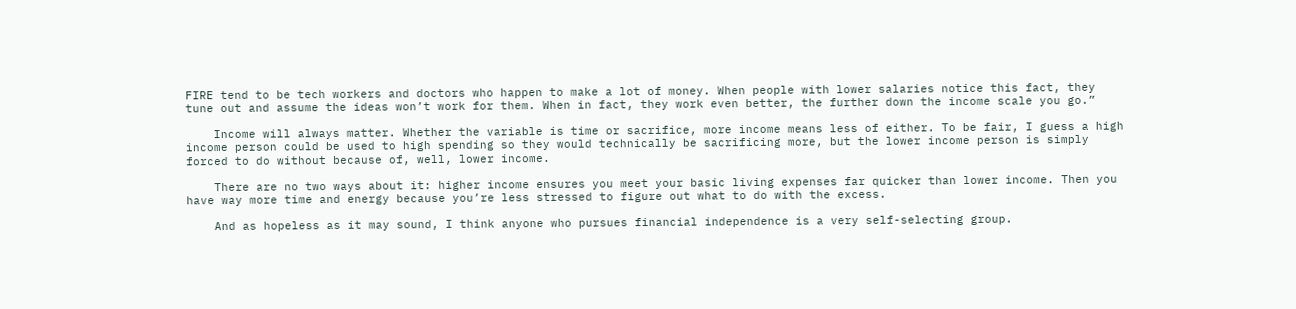FIRE tend to be tech workers and doctors who happen to make a lot of money. When people with lower salaries notice this fact, they tune out and assume the ideas won’t work for them. When in fact, they work even better, the further down the income scale you go.”

    Income will always matter. Whether the variable is time or sacrifice, more income means less of either. To be fair, I guess a high income person could be used to high spending so they would technically be sacrificing more, but the lower income person is simply forced to do without because of, well, lower income.

    There are no two ways about it: higher income ensures you meet your basic living expenses far quicker than lower income. Then you have way more time and energy because you’re less stressed to figure out what to do with the excess.

    And as hopeless as it may sound, I think anyone who pursues financial independence is a very self-selecting group.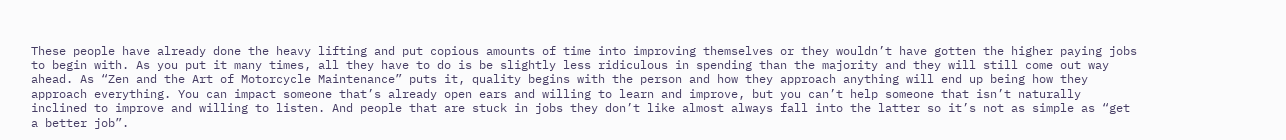These people have already done the heavy lifting and put copious amounts of time into improving themselves or they wouldn’t have gotten the higher paying jobs to begin with. As you put it many times, all they have to do is be slightly less ridiculous in spending than the majority and they will still come out way ahead. As “Zen and the Art of Motorcycle Maintenance” puts it, quality begins with the person and how they approach anything will end up being how they approach everything. You can impact someone that’s already open ears and willing to learn and improve, but you can’t help someone that isn’t naturally inclined to improve and willing to listen. And people that are stuck in jobs they don’t like almost always fall into the latter so it’s not as simple as “get a better job”.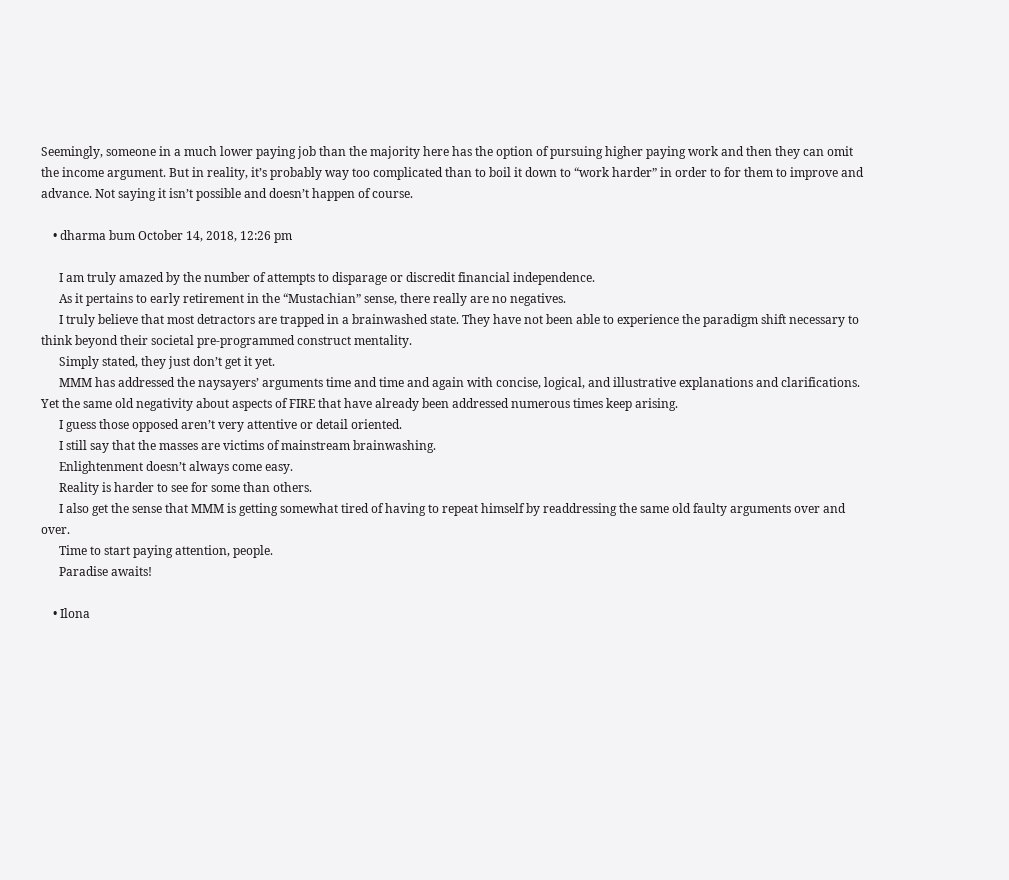Seemingly, someone in a much lower paying job than the majority here has the option of pursuing higher paying work and then they can omit the income argument. But in reality, it’s probably way too complicated than to boil it down to “work harder” in order to for them to improve and advance. Not saying it isn’t possible and doesn’t happen of course.

    • dharma bum October 14, 2018, 12:26 pm

      I am truly amazed by the number of attempts to disparage or discredit financial independence.
      As it pertains to early retirement in the “Mustachian” sense, there really are no negatives.
      I truly believe that most detractors are trapped in a brainwashed state. They have not been able to experience the paradigm shift necessary to think beyond their societal pre-programmed construct mentality.
      Simply stated, they just don’t get it yet.
      MMM has addressed the naysayers’ arguments time and time and again with concise, logical, and illustrative explanations and clarifications. Yet the same old negativity about aspects of FIRE that have already been addressed numerous times keep arising.
      I guess those opposed aren’t very attentive or detail oriented.
      I still say that the masses are victims of mainstream brainwashing.
      Enlightenment doesn’t always come easy.
      Reality is harder to see for some than others.
      I also get the sense that MMM is getting somewhat tired of having to repeat himself by readdressing the same old faulty arguments over and over.
      Time to start paying attention, people.
      Paradise awaits!

    • Ilona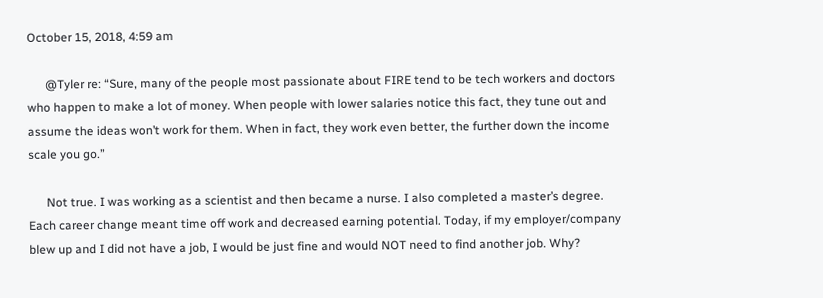October 15, 2018, 4:59 am

      @Tyler re: “Sure, many of the people most passionate about FIRE tend to be tech workers and doctors who happen to make a lot of money. When people with lower salaries notice this fact, they tune out and assume the ideas won’t work for them. When in fact, they work even better, the further down the income scale you go.”

      Not true. I was working as a scientist and then became a nurse. I also completed a master’s degree. Each career change meant time off work and decreased earning potential. Today, if my employer/company blew up and I did not have a job, I would be just fine and would NOT need to find another job. Why?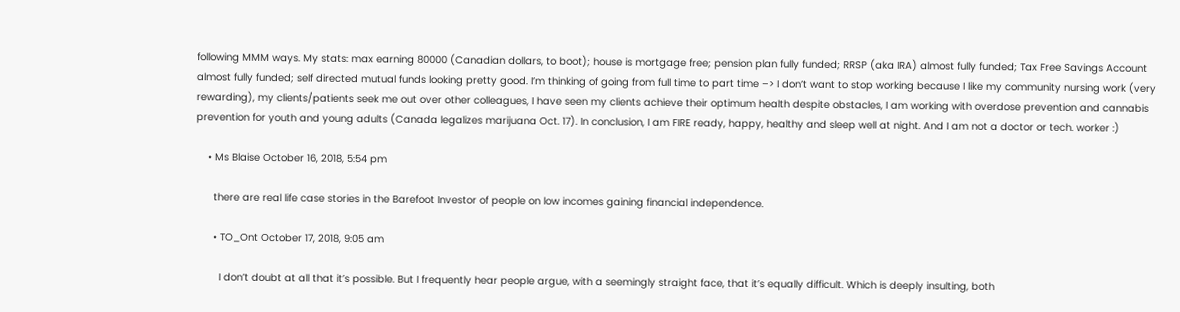following MMM ways. My stats: max earning 80000 (Canadian dollars, to boot); house is mortgage free; pension plan fully funded; RRSP (aka IRA) almost fully funded; Tax Free Savings Account almost fully funded; self directed mutual funds looking pretty good. I’m thinking of going from full time to part time –> I don’t want to stop working because I like my community nursing work (very rewarding), my clients/patients seek me out over other colleagues, I have seen my clients achieve their optimum health despite obstacles, I am working with overdose prevention and cannabis prevention for youth and young adults (Canada legalizes marijuana Oct. 17). In conclusion, I am FIRE ready, happy, healthy and sleep well at night. And I am not a doctor or tech. worker :)

    • Ms Blaise October 16, 2018, 5:54 pm

      there are real life case stories in the Barefoot Investor of people on low incomes gaining financial independence.

      • TO_Ont October 17, 2018, 9:05 am

        I don’t doubt at all that it’s possible. But I frequently hear people argue, with a seemingly straight face, that it’s equally difficult. Which is deeply insulting, both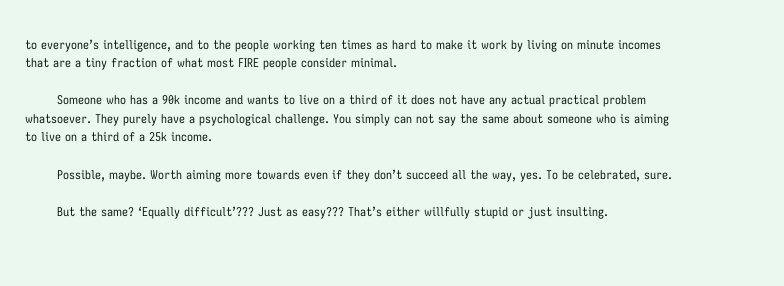to everyone’s intelligence, and to the people working ten times as hard to make it work by living on minute incomes that are a tiny fraction of what most FIRE people consider minimal.

        Someone who has a 90k income and wants to live on a third of it does not have any actual practical problem whatsoever. They purely have a psychological challenge. You simply can not say the same about someone who is aiming to live on a third of a 25k income.

        Possible, maybe. Worth aiming more towards even if they don’t succeed all the way, yes. To be celebrated, sure.

        But the same? ‘Equally difficult’??? Just as easy??? That’s either willfully stupid or just insulting.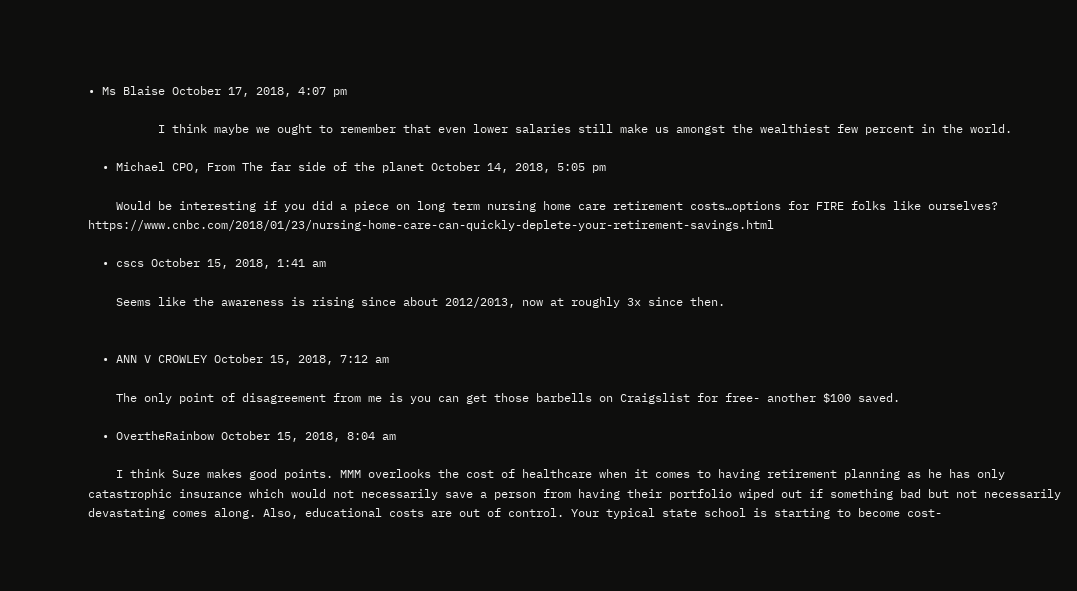• Ms Blaise October 17, 2018, 4:07 pm

          I think maybe we ought to remember that even lower salaries still make us amongst the wealthiest few percent in the world.

  • Michael CPO, From The far side of the planet October 14, 2018, 5:05 pm

    Would be interesting if you did a piece on long term nursing home care retirement costs…options for FIRE folks like ourselves? https://www.cnbc.com/2018/01/23/nursing-home-care-can-quickly-deplete-your-retirement-savings.html

  • cscs October 15, 2018, 1:41 am

    Seems like the awareness is rising since about 2012/2013, now at roughly 3x since then.


  • ANN V CROWLEY October 15, 2018, 7:12 am

    The only point of disagreement from me is you can get those barbells on Craigslist for free- another $100 saved.

  • OvertheRainbow October 15, 2018, 8:04 am

    I think Suze makes good points. MMM overlooks the cost of healthcare when it comes to having retirement planning as he has only catastrophic insurance which would not necessarily save a person from having their portfolio wiped out if something bad but not necessarily devastating comes along. Also, educational costs are out of control. Your typical state school is starting to become cost-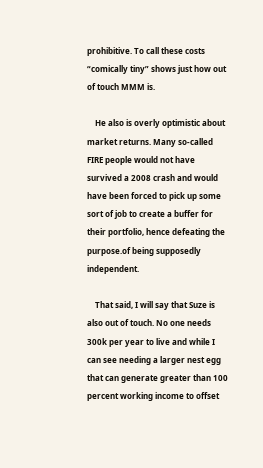prohibitive. To call these costs “comically tiny” shows just how out of touch MMM is.

    He also is overly optimistic about market returns. Many so-called FIRE people would not have survived a 2008 crash and would have been forced to pick up some sort of job to create a buffer for their portfolio, hence defeating the purpose.of being supposedly independent.

    That said, I will say that Suze is also out of touch. No one needs 300k per year to live and while I can see needing a larger nest egg that can generate greater than 100 percent working income to offset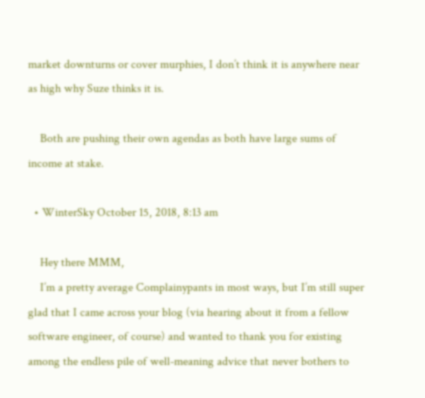market downturns or cover murphies, I don’t think it is anywhere near as high why Suze thinks it is.

    Both are pushing their own agendas as both have large sums of income at stake.

  • WinterSky October 15, 2018, 8:13 am

    Hey there MMM,
    I’m a pretty average Complainypants in most ways, but I’m still super glad that I came across your blog (via hearing about it from a fellow software engineer, of course) and wanted to thank you for existing among the endless pile of well-meaning advice that never bothers to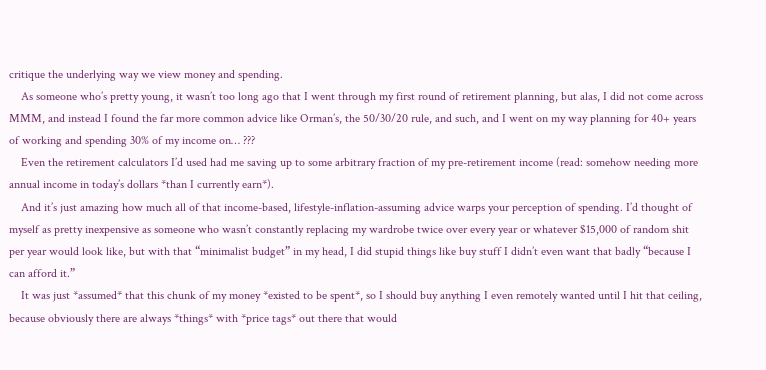critique the underlying way we view money and spending.
    As someone who’s pretty young, it wasn’t too long ago that I went through my first round of retirement planning, but alas, I did not come across MMM, and instead I found the far more common advice like Orman’s, the 50/30/20 rule, and such, and I went on my way planning for 40+ years of working and spending 30% of my income on… ???
    Even the retirement calculators I’d used had me saving up to some arbitrary fraction of my pre-retirement income (read: somehow needing more annual income in today’s dollars *than I currently earn*).
    And it’s just amazing how much all of that income-based, lifestyle-inflation-assuming advice warps your perception of spending. I’d thought of myself as pretty inexpensive as someone who wasn’t constantly replacing my wardrobe twice over every year or whatever $15,000 of random shit per year would look like, but with that “minimalist budget” in my head, I did stupid things like buy stuff I didn’t even want that badly “because I can afford it.”
    It was just *assumed* that this chunk of my money *existed to be spent*, so I should buy anything I even remotely wanted until I hit that ceiling, because obviously there are always *things* with *price tags* out there that would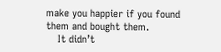make you happier if you found them and bought them.
    It didn’t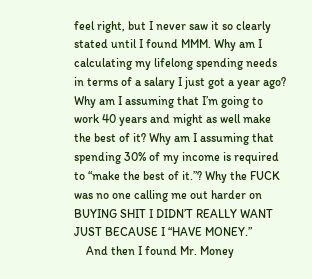feel right, but I never saw it so clearly stated until I found MMM. Why am I calculating my lifelong spending needs in terms of a salary I just got a year ago? Why am I assuming that I’m going to work 40 years and might as well make the best of it? Why am I assuming that spending 30% of my income is required to “make the best of it.”? Why the FUCK was no one calling me out harder on BUYING SHIT I DIDN’T REALLY WANT JUST BECAUSE I “HAVE MONEY.”
    And then I found Mr. Money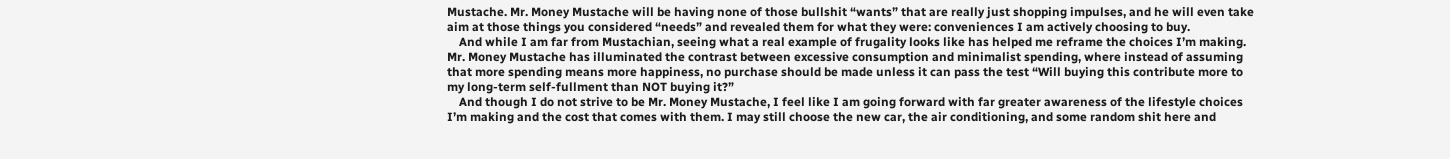Mustache. Mr. Money Mustache will be having none of those bullshit “wants” that are really just shopping impulses, and he will even take aim at those things you considered “needs” and revealed them for what they were: conveniences I am actively choosing to buy.
    And while I am far from Mustachian, seeing what a real example of frugality looks like has helped me reframe the choices I’m making. Mr. Money Mustache has illuminated the contrast between excessive consumption and minimalist spending, where instead of assuming that more spending means more happiness, no purchase should be made unless it can pass the test “Will buying this contribute more to my long-term self-fullment than NOT buying it?”
    And though I do not strive to be Mr. Money Mustache, I feel like I am going forward with far greater awareness of the lifestyle choices I’m making and the cost that comes with them. I may still choose the new car, the air conditioning, and some random shit here and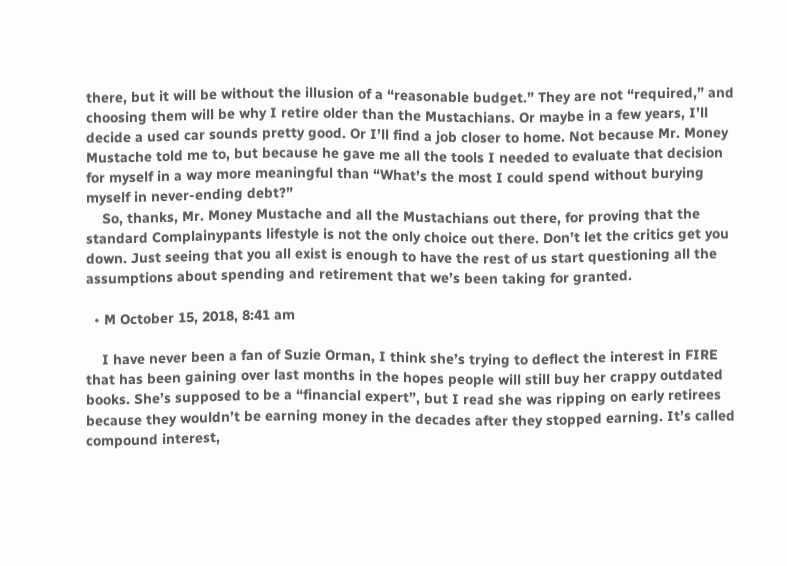there, but it will be without the illusion of a “reasonable budget.” They are not “required,” and choosing them will be why I retire older than the Mustachians. Or maybe in a few years, I’ll decide a used car sounds pretty good. Or I’ll find a job closer to home. Not because Mr. Money Mustache told me to, but because he gave me all the tools I needed to evaluate that decision for myself in a way more meaningful than “What’s the most I could spend without burying myself in never-ending debt?”
    So, thanks, Mr. Money Mustache and all the Mustachians out there, for proving that the standard Complainypants lifestyle is not the only choice out there. Don’t let the critics get you down. Just seeing that you all exist is enough to have the rest of us start questioning all the assumptions about spending and retirement that we’s been taking for granted.

  • M October 15, 2018, 8:41 am

    I have never been a fan of Suzie Orman, I think she’s trying to deflect the interest in FIRE that has been gaining over last months in the hopes people will still buy her crappy outdated books. She’s supposed to be a “financial expert”, but I read she was ripping on early retirees because they wouldn’t be earning money in the decades after they stopped earning. It’s called compound interest,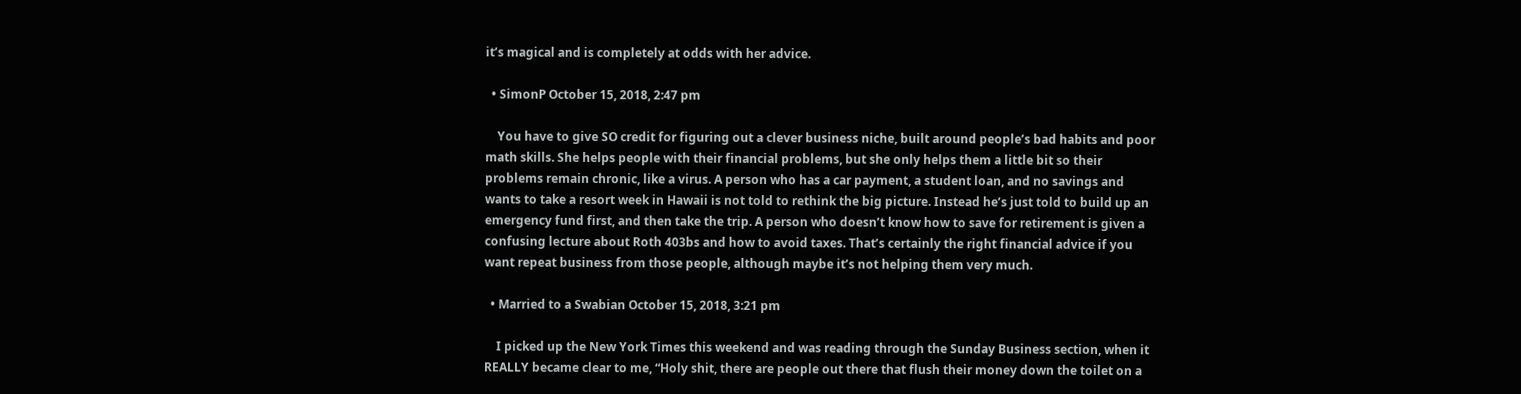it’s magical and is completely at odds with her advice.

  • SimonP October 15, 2018, 2:47 pm

    You have to give SO credit for figuring out a clever business niche, built around people’s bad habits and poor math skills. She helps people with their financial problems, but she only helps them a little bit so their problems remain chronic, like a virus. A person who has a car payment, a student loan, and no savings and wants to take a resort week in Hawaii is not told to rethink the big picture. Instead he’s just told to build up an emergency fund first, and then take the trip. A person who doesn’t know how to save for retirement is given a confusing lecture about Roth 403bs and how to avoid taxes. That’s certainly the right financial advice if you want repeat business from those people, although maybe it’s not helping them very much.

  • Married to a Swabian October 15, 2018, 3:21 pm

    I picked up the New York Times this weekend and was reading through the Sunday Business section, when it REALLY became clear to me, “Holy shit, there are people out there that flush their money down the toilet on a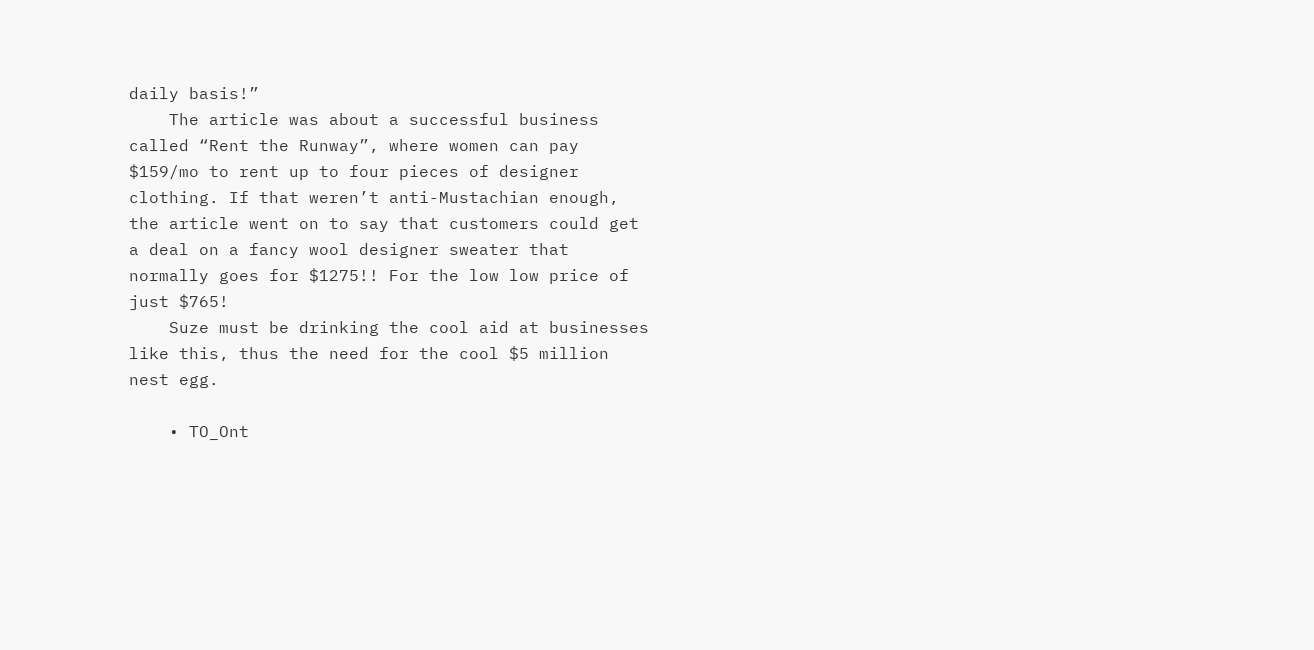daily basis!”
    The article was about a successful business called “Rent the Runway”, where women can pay $159/mo to rent up to four pieces of designer clothing. If that weren’t anti-Mustachian enough, the article went on to say that customers could get a deal on a fancy wool designer sweater that normally goes for $1275!! For the low low price of just $765!
    Suze must be drinking the cool aid at businesses like this, thus the need for the cool $5 million nest egg.

    • TO_Ont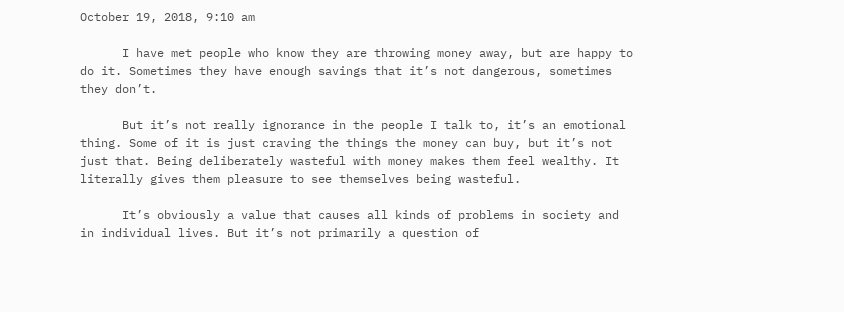October 19, 2018, 9:10 am

      I have met people who know they are throwing money away, but are happy to do it. Sometimes they have enough savings that it’s not dangerous, sometimes they don’t.

      But it’s not really ignorance in the people I talk to, it’s an emotional thing. Some of it is just craving the things the money can buy, but it’s not just that. Being deliberately wasteful with money makes them feel wealthy. It literally gives them pleasure to see themselves being wasteful.

      It’s obviously a value that causes all kinds of problems in society and in individual lives. But it’s not primarily a question of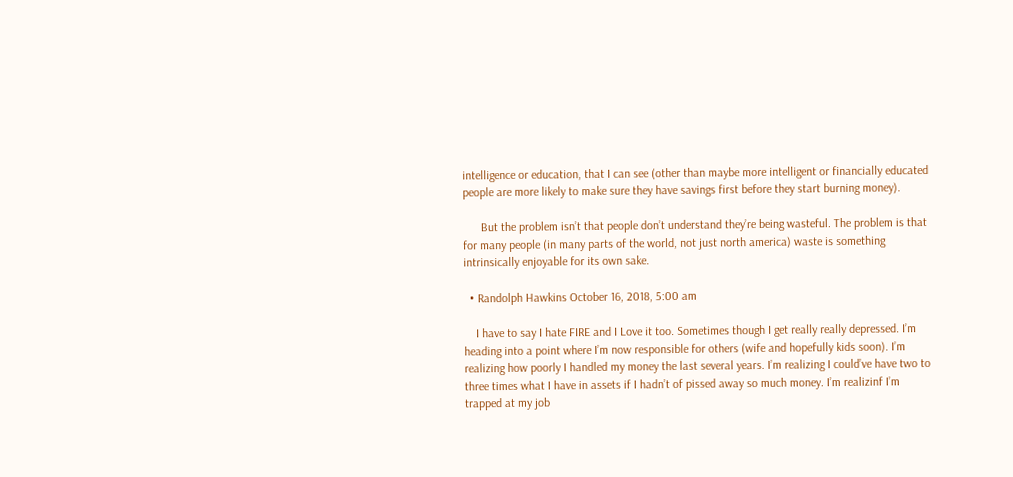intelligence or education, that I can see (other than maybe more intelligent or financially educated people are more likely to make sure they have savings first before they start burning money).

      But the problem isn’t that people don’t understand they’re being wasteful. The problem is that for many people (in many parts of the world, not just north america) waste is something intrinsically enjoyable for its own sake.

  • Randolph Hawkins October 16, 2018, 5:00 am

    I have to say I hate FIRE and I Love it too. Sometimes though I get really really depressed. I’m heading into a point where I’m now responsible for others (wife and hopefully kids soon). I’m realizing how poorly I handled my money the last several years. I’m realizing I could’ve have two to three times what I have in assets if I hadn’t of pissed away so much money. I’m realizinf I’m trapped at my job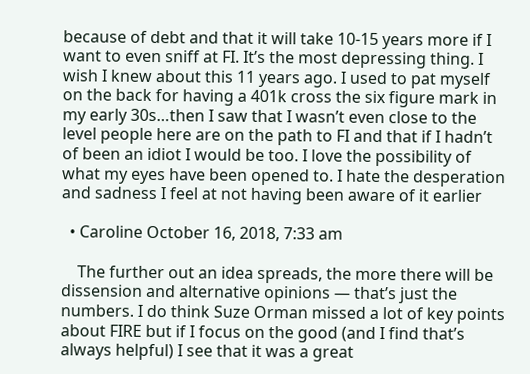because of debt and that it will take 10-15 years more if I want to even sniff at FI. It’s the most depressing thing. I wish I knew about this 11 years ago. I used to pat myself on the back for having a 401k cross the six figure mark in my early 30s…then I saw that I wasn’t even close to the level people here are on the path to FI and that if I hadn’t of been an idiot I would be too. I love the possibility of what my eyes have been opened to. I hate the desperation and sadness I feel at not having been aware of it earlier

  • Caroline October 16, 2018, 7:33 am

    The further out an idea spreads, the more there will be dissension and alternative opinions — that’s just the numbers. I do think Suze Orman missed a lot of key points about FIRE but if I focus on the good (and I find that’s always helpful) I see that it was a great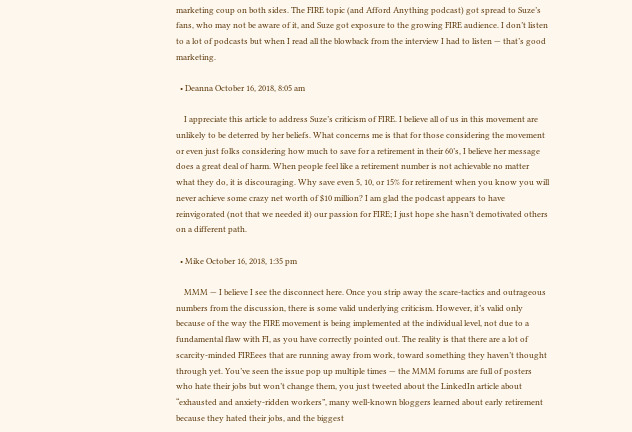marketing coup on both sides. The FIRE topic (and Afford Anything podcast) got spread to Suze’s fans, who may not be aware of it, and Suze got exposure to the growing FIRE audience. I don’t listen to a lot of podcasts but when I read all the blowback from the interview I had to listen — that’s good marketing.

  • Deanna October 16, 2018, 8:05 am

    I appreciate this article to address Suze’s criticism of FIRE. I believe all of us in this movement are unlikely to be deterred by her beliefs. What concerns me is that for those considering the movement or even just folks considering how much to save for a retirement in their 60’s, I believe her message does a great deal of harm. When people feel like a retirement number is not achievable no matter what they do, it is discouraging. Why save even 5, 10, or 15% for retirement when you know you will never achieve some crazy net worth of $10 million? I am glad the podcast appears to have reinvigorated (not that we needed it) our passion for FIRE; I just hope she hasn’t demotivated others on a different path.

  • Mike October 16, 2018, 1:35 pm

    MMM — I believe I see the disconnect here. Once you strip away the scare-tactics and outrageous numbers from the discussion, there is some valid underlying criticism. However, it’s valid only because of the way the FIRE movement is being implemented at the individual level, not due to a fundamental flaw with FI, as you have correctly pointed out. The reality is that there are a lot of scarcity-minded FIREees that are running away from work, toward something they haven’t thought through yet. You’ve seen the issue pop up multiple times — the MMM forums are full of posters who hate their jobs but won’t change them, you just tweeted about the LinkedIn article about “exhausted and anxiety-ridden workers”, many well-known bloggers learned about early retirement because they hated their jobs, and the biggest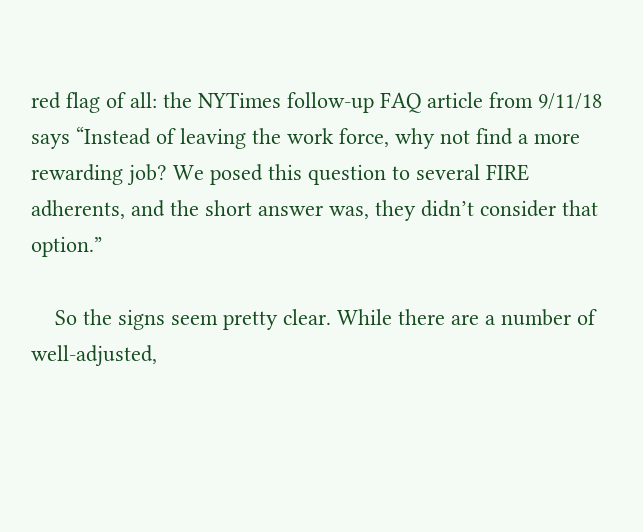red flag of all: the NYTimes follow-up FAQ article from 9/11/18 says “Instead of leaving the work force, why not find a more rewarding job? We posed this question to several FIRE adherents, and the short answer was, they didn’t consider that option.”

    So the signs seem pretty clear. While there are a number of well-adjusted,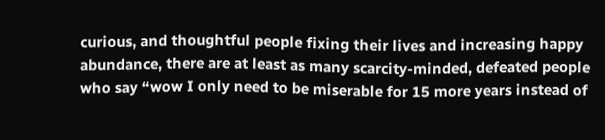curious, and thoughtful people fixing their lives and increasing happy abundance, there are at least as many scarcity-minded, defeated people who say “wow I only need to be miserable for 15 more years instead of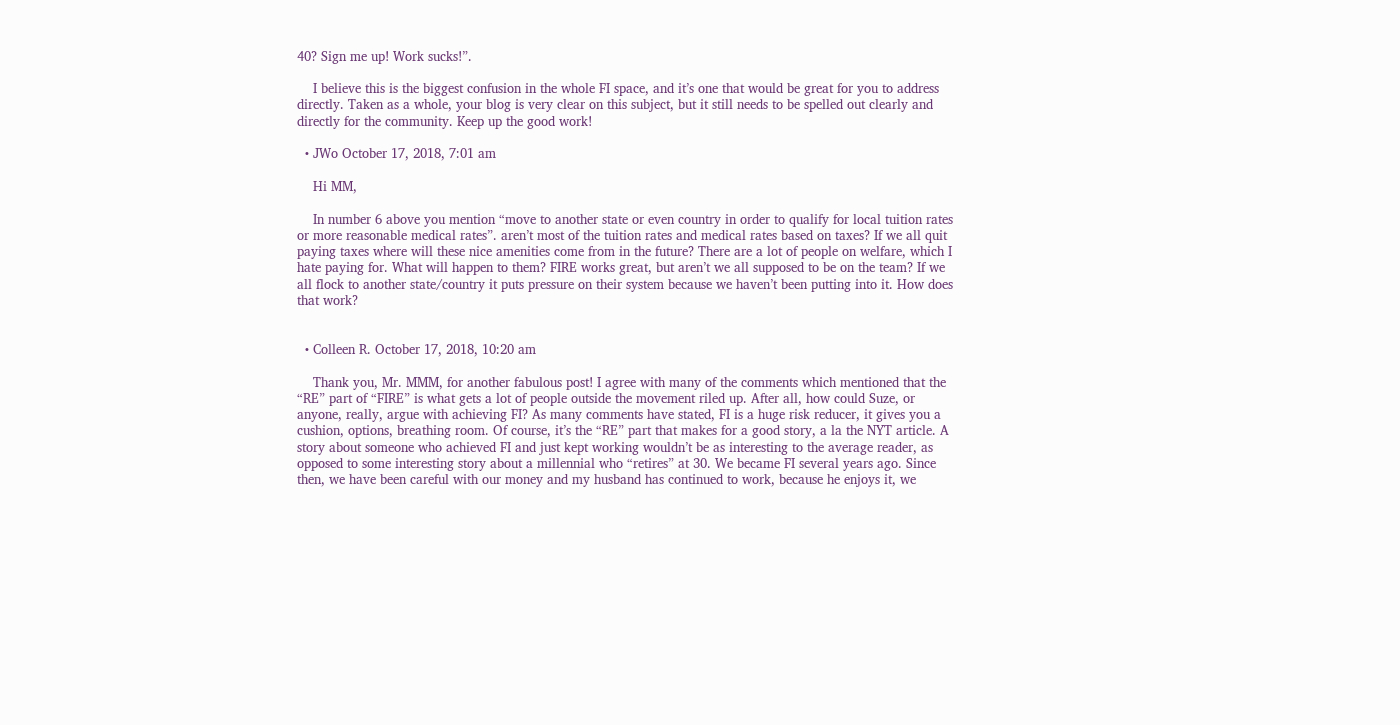40? Sign me up! Work sucks!”.

    I believe this is the biggest confusion in the whole FI space, and it’s one that would be great for you to address directly. Taken as a whole, your blog is very clear on this subject, but it still needs to be spelled out clearly and directly for the community. Keep up the good work!

  • JWo October 17, 2018, 7:01 am

    Hi MM,

    In number 6 above you mention “move to another state or even country in order to qualify for local tuition rates or more reasonable medical rates”. aren’t most of the tuition rates and medical rates based on taxes? If we all quit paying taxes where will these nice amenities come from in the future? There are a lot of people on welfare, which I hate paying for. What will happen to them? FIRE works great, but aren’t we all supposed to be on the team? If we all flock to another state/country it puts pressure on their system because we haven’t been putting into it. How does that work?


  • Colleen R. October 17, 2018, 10:20 am

    Thank you, Mr. MMM, for another fabulous post! I agree with many of the comments which mentioned that the “RE” part of “FIRE” is what gets a lot of people outside the movement riled up. After all, how could Suze, or anyone, really, argue with achieving FI? As many comments have stated, FI is a huge risk reducer, it gives you a cushion, options, breathing room. Of course, it’s the “RE” part that makes for a good story, a la the NYT article. A story about someone who achieved FI and just kept working wouldn’t be as interesting to the average reader, as opposed to some interesting story about a millennial who “retires” at 30. We became FI several years ago. Since then, we have been careful with our money and my husband has continued to work, because he enjoys it, we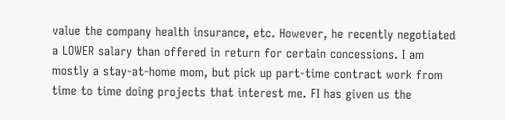value the company health insurance, etc. However, he recently negotiated a LOWER salary than offered in return for certain concessions. I am mostly a stay-at-home mom, but pick up part-time contract work from time to time doing projects that interest me. FI has given us the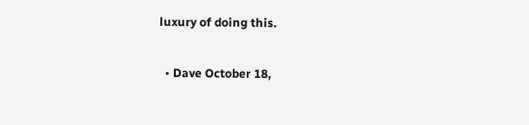luxury of doing this.

  • Dave October 18,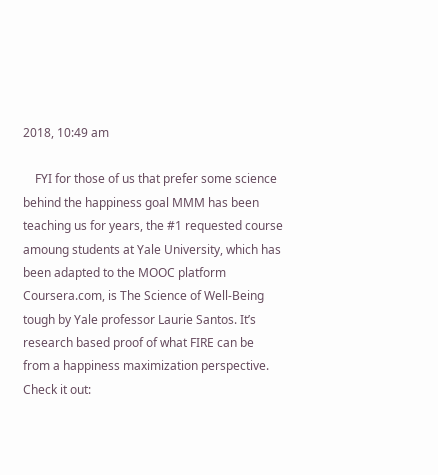2018, 10:49 am

    FYI for those of us that prefer some science behind the happiness goal MMM has been teaching us for years, the #1 requested course amoung students at Yale University, which has been adapted to the MOOC platform Coursera.com, is The Science of Well-Being tough by Yale professor Laurie Santos. It’s research based proof of what FIRE can be from a happiness maximization perspective. Check it out: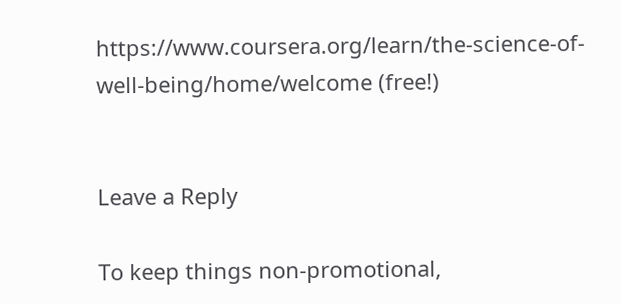https://www.coursera.org/learn/the-science-of-well-being/home/welcome (free!)


Leave a Reply

To keep things non-promotional,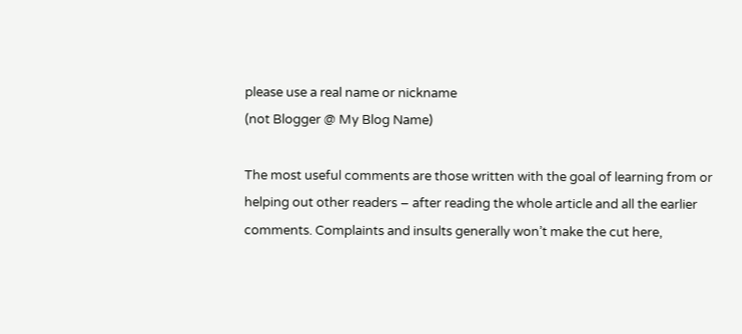please use a real name or nickname
(not Blogger @ My Blog Name)

The most useful comments are those written with the goal of learning from or helping out other readers – after reading the whole article and all the earlier comments. Complaints and insults generally won’t make the cut here,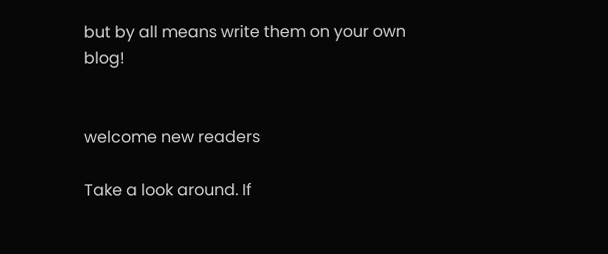but by all means write them on your own blog!


welcome new readers

Take a look around. If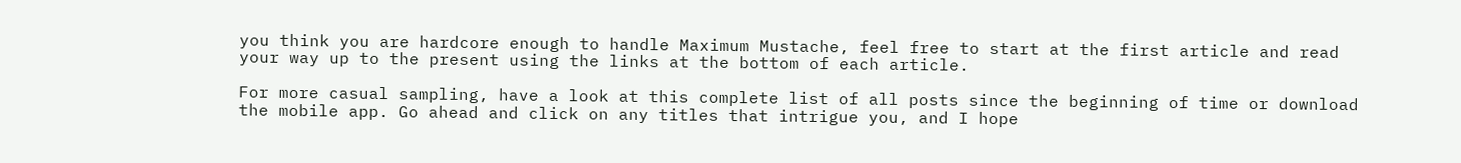you think you are hardcore enough to handle Maximum Mustache, feel free to start at the first article and read your way up to the present using the links at the bottom of each article.

For more casual sampling, have a look at this complete list of all posts since the beginning of time or download the mobile app. Go ahead and click on any titles that intrigue you, and I hope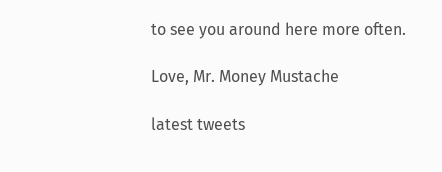to see you around here more often.

Love, Mr. Money Mustache

latest tweets